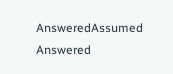AnsweredAssumed Answered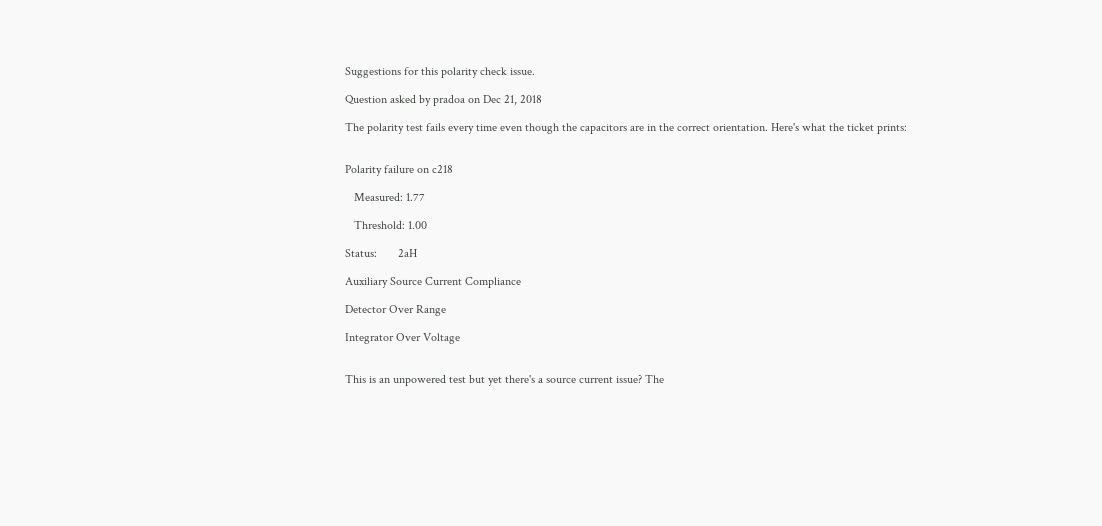Suggestions for this polarity check issue.

Question asked by pradoa on Dec 21, 2018

The polarity test fails every time even though the capacitors are in the correct orientation. Here's what the ticket prints:


Polarity failure on c218

   Measured: 1.77

   Threshold: 1.00

Status:       2aH

Auxiliary Source Current Compliance

Detector Over Range

Integrator Over Voltage


This is an unpowered test but yet there's a source current issue? The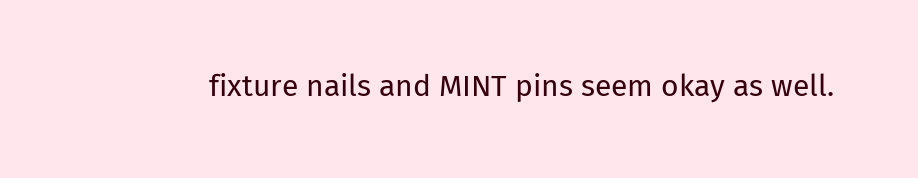fixture nails and MINT pins seem okay as well.